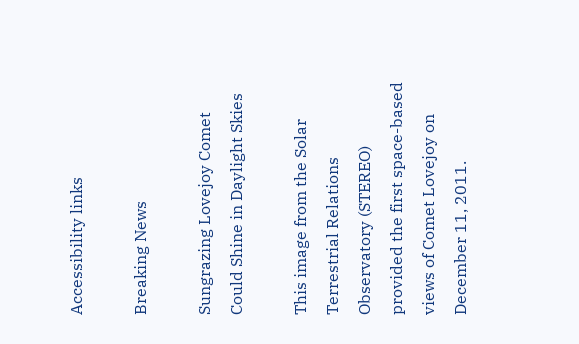Accessibility links

Breaking News

Sungrazing Lovejoy Comet Could Shine in Daylight Skies

This image from the Solar Terrestrial Relations Observatory (STEREO) provided the first space-based views of Comet Lovejoy on December 11, 2011.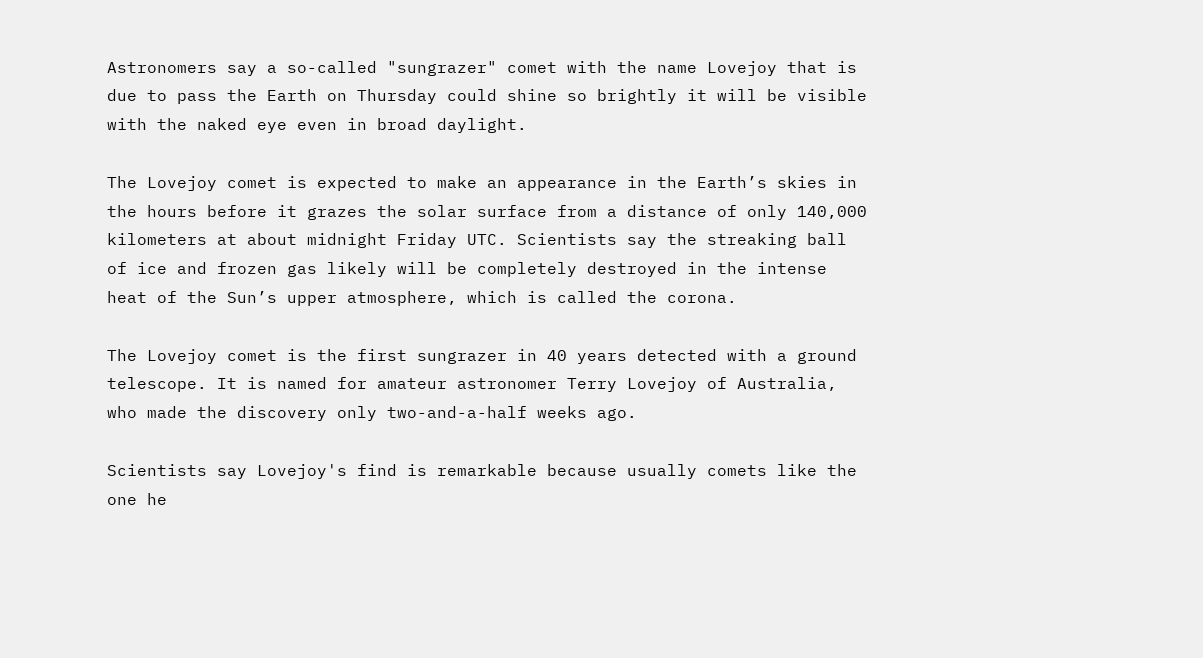Astronomers say a so-called "sungrazer" comet with the name Lovejoy that is due to pass the Earth on Thursday could shine so brightly it will be visible with the naked eye even in broad daylight.

The Lovejoy comet is expected to make an appearance in the Earth’s skies in the hours before it grazes the solar surface from a distance of only 140,000 kilometers at about midnight Friday UTC. Scientists say the streaking ball of ice and frozen gas likely will be completely destroyed in the intense heat of the Sun’s upper atmosphere, which is called the corona.

The Lovejoy comet is the first sungrazer in 40 years detected with a ground telescope. It is named for amateur astronomer Terry Lovejoy of Australia, who made the discovery only two-and-a-half weeks ago.

Scientists say Lovejoy's find is remarkable because usually comets like the one he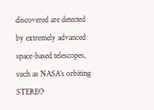discovered are detected by extremely advanced space-based telescopes, such as NASA’s orbiting STEREO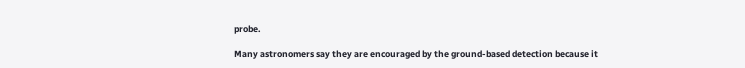probe.

Many astronomers say they are encouraged by the ground-based detection because it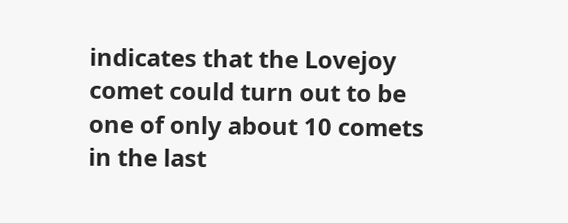indicates that the Lovejoy comet could turn out to be one of only about 10 comets in the last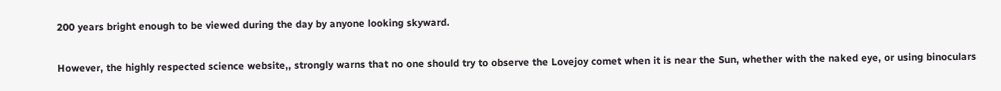200 years bright enough to be viewed during the day by anyone looking skyward.

However, the highly respected science website,, strongly warns that no one should try to observe the Lovejoy comet when it is near the Sun, whether with the naked eye, or using binoculars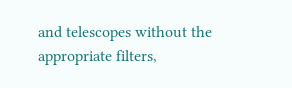and telescopes without the appropriate filters,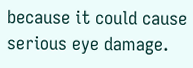because it could cause serious eye damage.